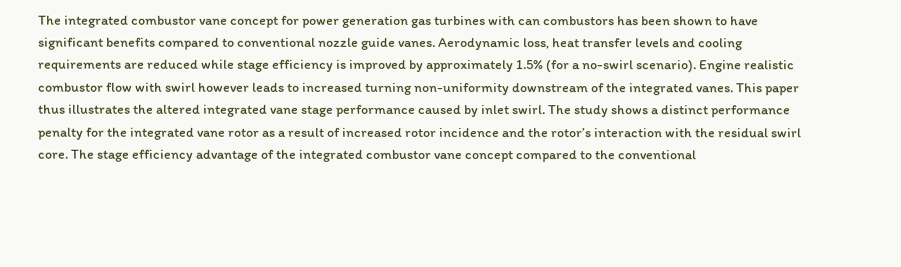The integrated combustor vane concept for power generation gas turbines with can combustors has been shown to have significant benefits compared to conventional nozzle guide vanes. Aerodynamic loss, heat transfer levels and cooling requirements are reduced while stage efficiency is improved by approximately 1.5% (for a no-swirl scenario). Engine realistic combustor flow with swirl however leads to increased turning non-uniformity downstream of the integrated vanes. This paper thus illustrates the altered integrated vane stage performance caused by inlet swirl. The study shows a distinct performance penalty for the integrated vane rotor as a result of increased rotor incidence and the rotor’s interaction with the residual swirl core. The stage efficiency advantage of the integrated combustor vane concept compared to the conventional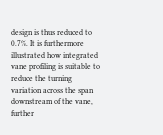design is thus reduced to 0.7%. It is furthermore illustrated how integrated vane profiling is suitable to reduce the turning variation across the span downstream of the vane, further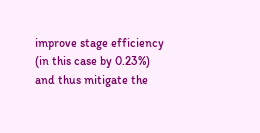improve stage efficiency (in this case by 0.23%) and thus mitigate the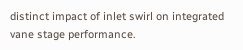distinct impact of inlet swirl on integrated vane stage performance.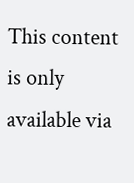This content is only available via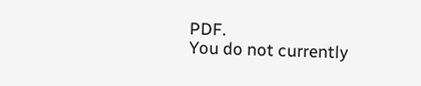PDF.
You do not currently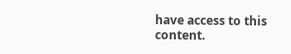have access to this content.